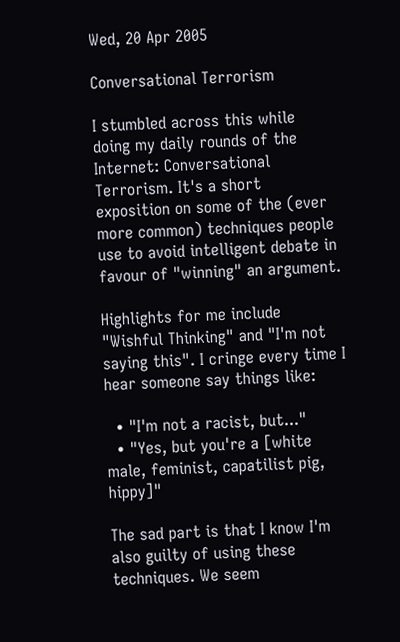Wed, 20 Apr 2005

Conversational Terrorism

I stumbled across this while doing my daily rounds of the Internet: Conversational Terrorism. It's a short exposition on some of the (ever more common) techniques people use to avoid intelligent debate in favour of "winning" an argument.

Highlights for me include "Wishful Thinking" and "I'm not saying this". I cringe every time I hear someone say things like:

  • "I'm not a racist, but..."
  • "Yes, but you're a [white male, feminist, capatilist pig, hippy]"

The sad part is that I know I'm also guilty of using these techniques. We seem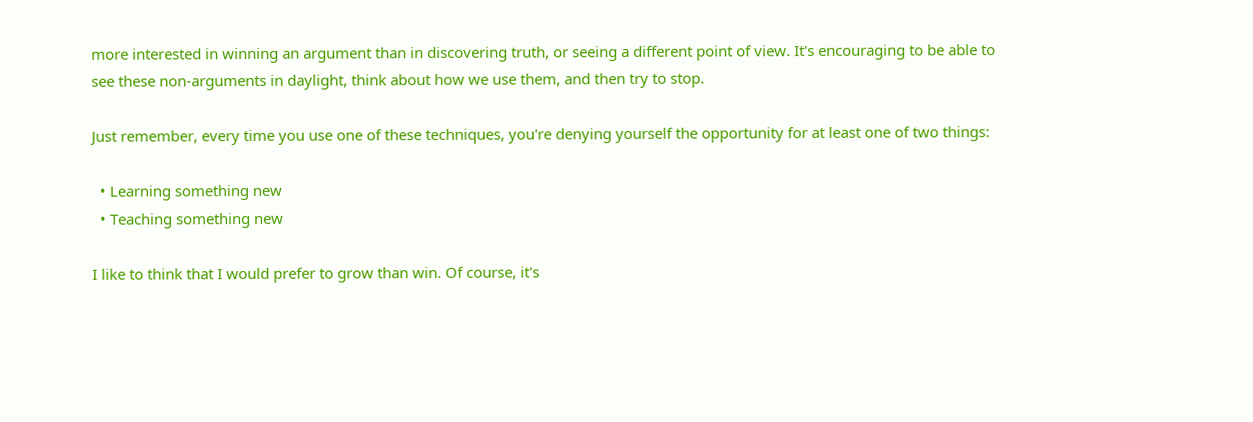more interested in winning an argument than in discovering truth, or seeing a different point of view. It's encouraging to be able to see these non-arguments in daylight, think about how we use them, and then try to stop.

Just remember, every time you use one of these techniques, you're denying yourself the opportunity for at least one of two things:

  • Learning something new
  • Teaching something new

I like to think that I would prefer to grow than win. Of course, it's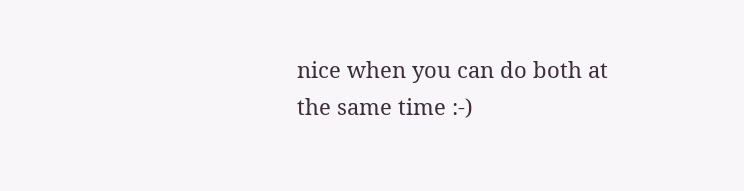nice when you can do both at the same time :-)